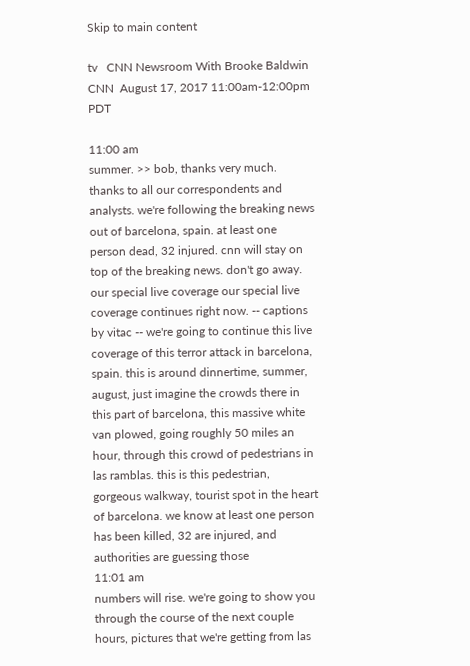Skip to main content

tv   CNN Newsroom With Brooke Baldwin  CNN  August 17, 2017 11:00am-12:00pm PDT

11:00 am
summer. >> bob, thanks very much. thanks to all our correspondents and analysts. we're following the breaking news out of barcelona, spain. at least one person dead, 32 injured. cnn will stay on top of the breaking news. don't go away. our special live coverage our special live coverage continues right now. -- captions by vitac -- we're going to continue this live coverage of this terror attack in barcelona, spain. this is around dinnertime, summer, august, just imagine the crowds there in this part of barcelona, this massive white van plowed, going roughly 50 miles an hour, through this crowd of pedestrians in las ramblas. this is this pedestrian, gorgeous walkway, tourist spot in the heart of barcelona. we know at least one person has been killed, 32 are injured, and authorities are guessing those
11:01 am
numbers will rise. we're going to show you through the course of the next couple hours, pictures that we're getting from las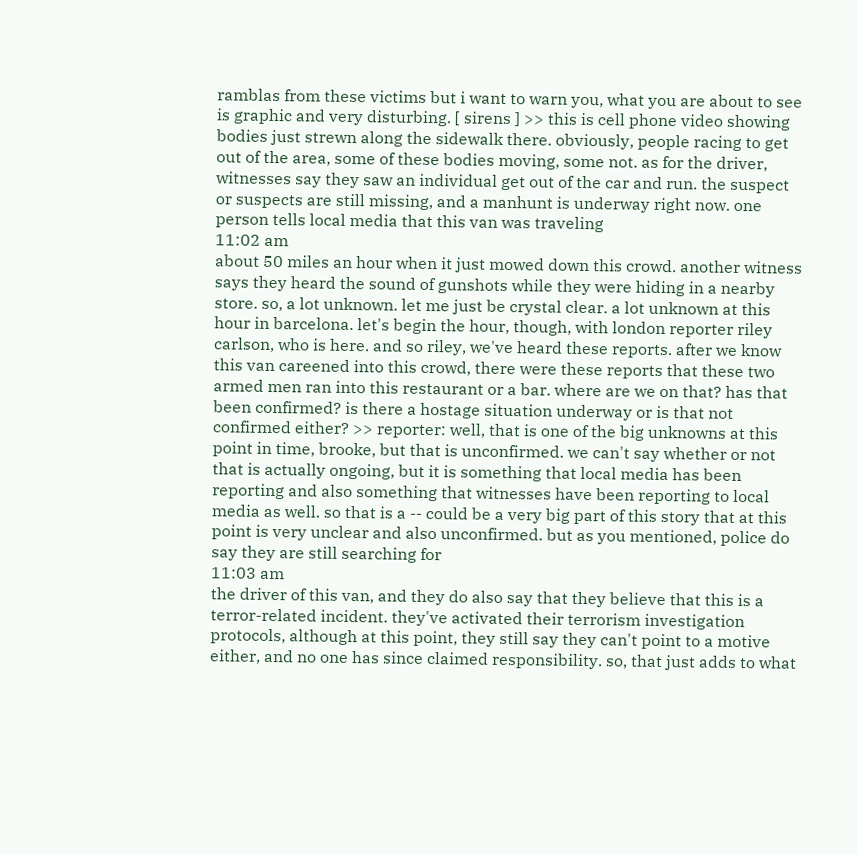ramblas from these victims but i want to warn you, what you are about to see is graphic and very disturbing. [ sirens ] >> this is cell phone video showing bodies just strewn along the sidewalk there. obviously, people racing to get out of the area, some of these bodies moving, some not. as for the driver, witnesses say they saw an individual get out of the car and run. the suspect or suspects are still missing, and a manhunt is underway right now. one person tells local media that this van was traveling
11:02 am
about 50 miles an hour when it just mowed down this crowd. another witness says they heard the sound of gunshots while they were hiding in a nearby store. so, a lot unknown. let me just be crystal clear. a lot unknown at this hour in barcelona. let's begin the hour, though, with london reporter riley carlson, who is here. and so riley, we've heard these reports. after we know this van careened into this crowd, there were these reports that these two armed men ran into this restaurant or a bar. where are we on that? has that been confirmed? is there a hostage situation underway or is that not confirmed either? >> reporter: well, that is one of the big unknowns at this point in time, brooke, but that is unconfirmed. we can't say whether or not that is actually ongoing, but it is something that local media has been reporting and also something that witnesses have been reporting to local media as well. so that is a -- could be a very big part of this story that at this point is very unclear and also unconfirmed. but as you mentioned, police do say they are still searching for
11:03 am
the driver of this van, and they do also say that they believe that this is a terror-related incident. they've activated their terrorism investigation protocols, although at this point, they still say they can't point to a motive either, and no one has since claimed responsibility. so, that just adds to what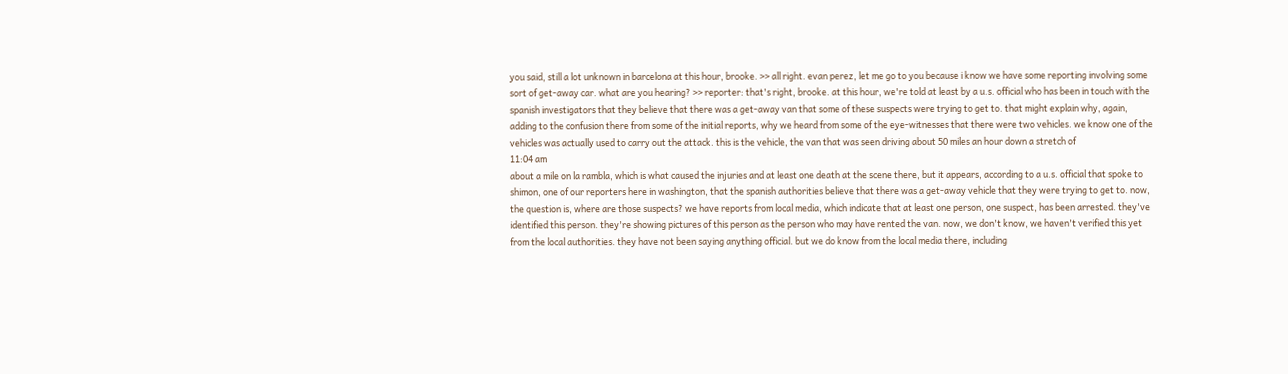you said, still a lot unknown in barcelona at this hour, brooke. >> all right. evan perez, let me go to you because i know we have some reporting involving some sort of get-away car. what are you hearing? >> reporter: that's right, brooke. at this hour, we're told at least by a u.s. official who has been in touch with the spanish investigators that they believe that there was a get-away van that some of these suspects were trying to get to. that might explain why, again, adding to the confusion there from some of the initial reports, why we heard from some of the eye-witnesses that there were two vehicles. we know one of the vehicles was actually used to carry out the attack. this is the vehicle, the van that was seen driving about 50 miles an hour down a stretch of
11:04 am
about a mile on la rambla, which is what caused the injuries and at least one death at the scene there, but it appears, according to a u.s. official that spoke to shimon, one of our reporters here in washington, that the spanish authorities believe that there was a get-away vehicle that they were trying to get to. now, the question is, where are those suspects? we have reports from local media, which indicate that at least one person, one suspect, has been arrested. they've identified this person. they're showing pictures of this person as the person who may have rented the van. now, we don't know, we haven't verified this yet from the local authorities. they have not been saying anything official. but we do know from the local media there, including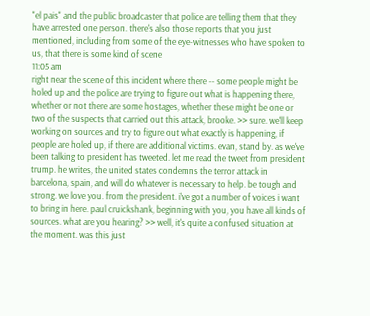"el pais" and the public broadcaster that police are telling them that they have arrested one person. there's also those reports that you just mentioned, including from some of the eye-witnesses who have spoken to us, that there is some kind of scene
11:05 am
right near the scene of this incident where there -- some people might be holed up and the police are trying to figure out what is happening there, whether or not there are some hostages, whether these might be one or two of the suspects that carried out this attack, brooke. >> sure. we'll keep working on sources and try to figure out what exactly is happening, if people are holed up, if there are additional victims. evan, stand by. as we've been talking to president has tweeted. let me read the tweet from president trump. he writes, the united states condemns the terror attack in barcelona, spain, and will do whatever is necessary to help. be tough and strong. we love you. from the president. i've got a number of voices i want to bring in here. paul cruickshank, beginning with you, you have all kinds of sources. what are you hearing? >> well, it's quite a confused situation at the moment. was this just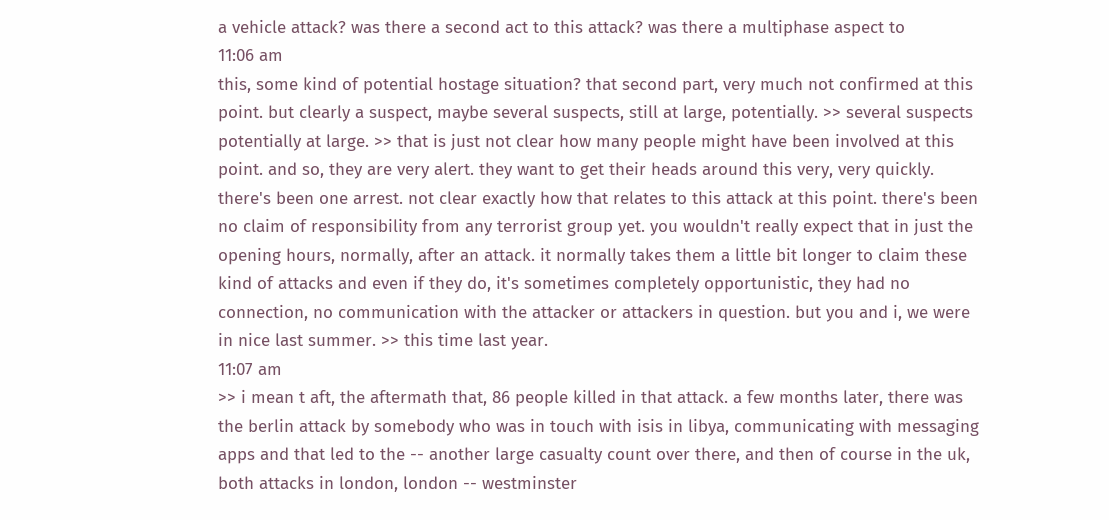a vehicle attack? was there a second act to this attack? was there a multiphase aspect to
11:06 am
this, some kind of potential hostage situation? that second part, very much not confirmed at this point. but clearly a suspect, maybe several suspects, still at large, potentially. >> several suspects potentially at large. >> that is just not clear how many people might have been involved at this point. and so, they are very alert. they want to get their heads around this very, very quickly. there's been one arrest. not clear exactly how that relates to this attack at this point. there's been no claim of responsibility from any terrorist group yet. you wouldn't really expect that in just the opening hours, normally, after an attack. it normally takes them a little bit longer to claim these kind of attacks and even if they do, it's sometimes completely opportunistic, they had no connection, no communication with the attacker or attackers in question. but you and i, we were in nice last summer. >> this time last year.
11:07 am
>> i mean t aft, the aftermath that, 86 people killed in that attack. a few months later, there was the berlin attack by somebody who was in touch with isis in libya, communicating with messaging apps and that led to the -- another large casualty count over there, and then of course in the uk, both attacks in london, london -- westminster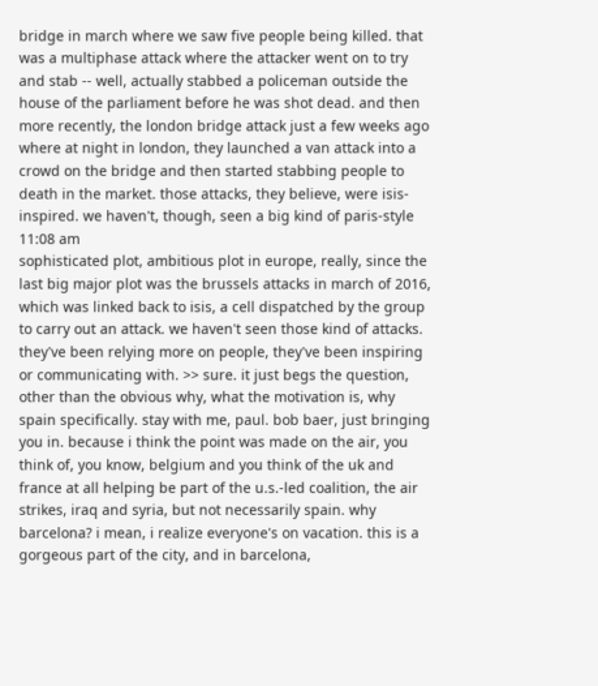bridge in march where we saw five people being killed. that was a multiphase attack where the attacker went on to try and stab -- well, actually stabbed a policeman outside the house of the parliament before he was shot dead. and then more recently, the london bridge attack just a few weeks ago where at night in london, they launched a van attack into a crowd on the bridge and then started stabbing people to death in the market. those attacks, they believe, were isis-inspired. we haven't, though, seen a big kind of paris-style
11:08 am
sophisticated plot, ambitious plot in europe, really, since the last big major plot was the brussels attacks in march of 2016, which was linked back to isis, a cell dispatched by the group to carry out an attack. we haven't seen those kind of attacks. they've been relying more on people, they've been inspiring or communicating with. >> sure. it just begs the question, other than the obvious why, what the motivation is, why spain specifically. stay with me, paul. bob baer, just bringing you in. because i think the point was made on the air, you think of, you know, belgium and you think of the uk and france at all helping be part of the u.s.-led coalition, the air strikes, iraq and syria, but not necessarily spain. why barcelona? i mean, i realize everyone's on vacation. this is a gorgeous part of the city, and in barcelona,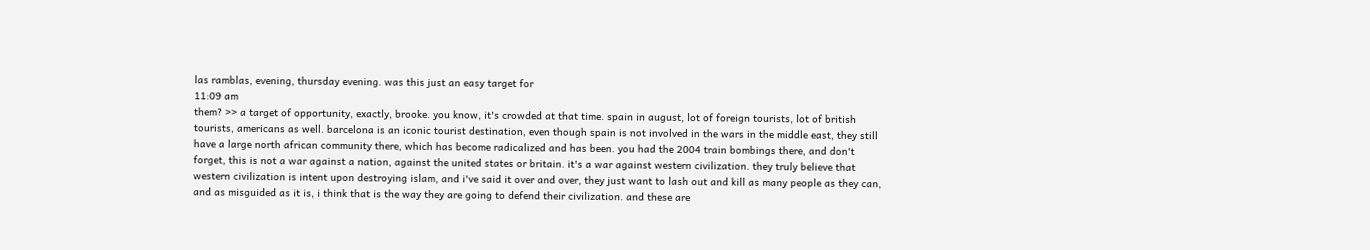las ramblas, evening, thursday evening. was this just an easy target for
11:09 am
them? >> a target of opportunity, exactly, brooke. you know, it's crowded at that time. spain in august, lot of foreign tourists, lot of british tourists, americans as well. barcelona is an iconic tourist destination, even though spain is not involved in the wars in the middle east, they still have a large north african community there, which has become radicalized and has been. you had the 2004 train bombings there, and don't forget, this is not a war against a nation, against the united states or britain. it's a war against western civilization. they truly believe that western civilization is intent upon destroying islam, and i've said it over and over, they just want to lash out and kill as many people as they can, and as misguided as it is, i think that is the way they are going to defend their civilization. and these are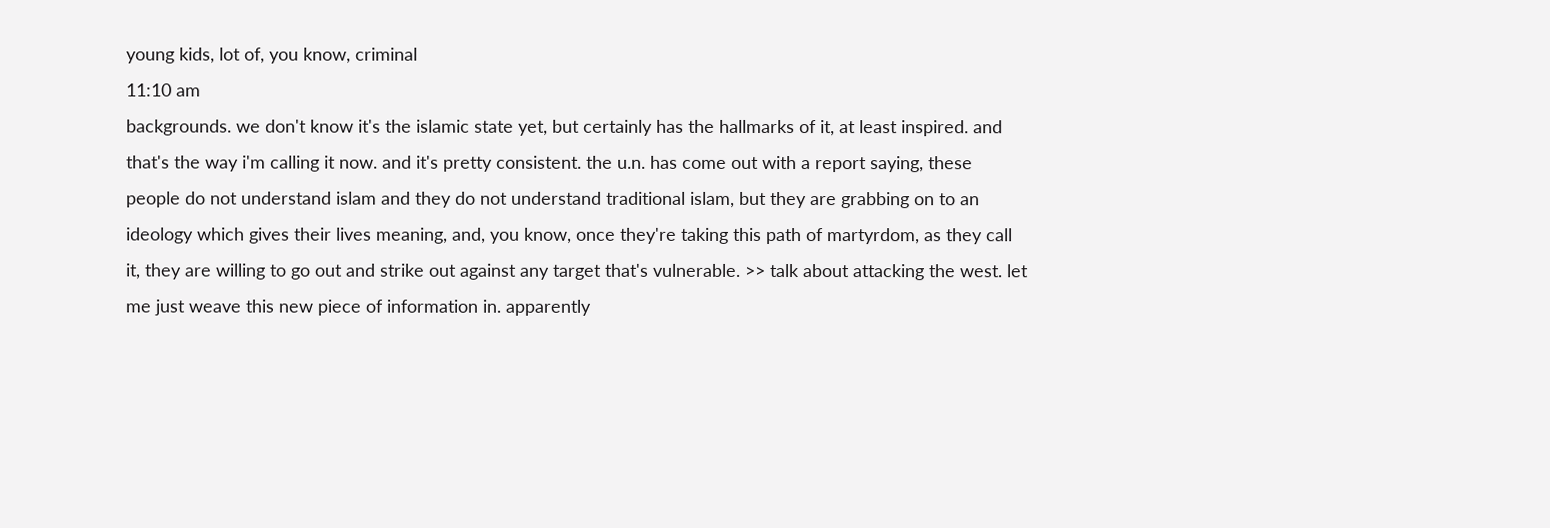young kids, lot of, you know, criminal
11:10 am
backgrounds. we don't know it's the islamic state yet, but certainly has the hallmarks of it, at least inspired. and that's the way i'm calling it now. and it's pretty consistent. the u.n. has come out with a report saying, these people do not understand islam and they do not understand traditional islam, but they are grabbing on to an ideology which gives their lives meaning, and, you know, once they're taking this path of martyrdom, as they call it, they are willing to go out and strike out against any target that's vulnerable. >> talk about attacking the west. let me just weave this new piece of information in. apparently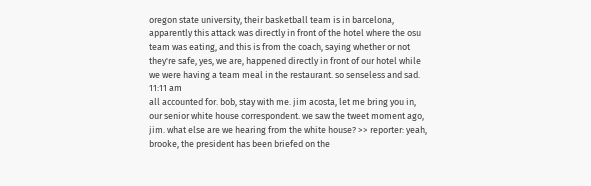oregon state university, their basketball team is in barcelona, apparently this attack was directly in front of the hotel where the osu team was eating, and this is from the coach, saying whether or not they're safe, yes, we are, happened directly in front of our hotel while we were having a team meal in the restaurant. so senseless and sad.
11:11 am
all accounted for. bob, stay with me. jim acosta, let me bring you in, our senior white house correspondent. we saw the tweet moment ago, jim. what else are we hearing from the white house? >> reporter: yeah, brooke, the president has been briefed on the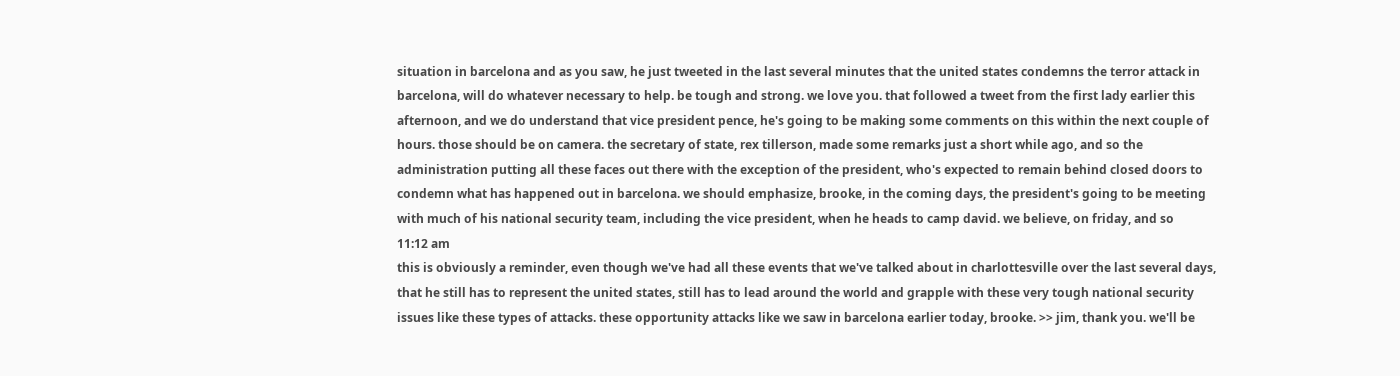situation in barcelona and as you saw, he just tweeted in the last several minutes that the united states condemns the terror attack in barcelona, will do whatever necessary to help. be tough and strong. we love you. that followed a tweet from the first lady earlier this afternoon, and we do understand that vice president pence, he's going to be making some comments on this within the next couple of hours. those should be on camera. the secretary of state, rex tillerson, made some remarks just a short while ago, and so the administration putting all these faces out there with the exception of the president, who's expected to remain behind closed doors to condemn what has happened out in barcelona. we should emphasize, brooke, in the coming days, the president's going to be meeting with much of his national security team, including the vice president, when he heads to camp david. we believe, on friday, and so
11:12 am
this is obviously a reminder, even though we've had all these events that we've talked about in charlottesville over the last several days, that he still has to represent the united states, still has to lead around the world and grapple with these very tough national security issues like these types of attacks. these opportunity attacks like we saw in barcelona earlier today, brooke. >> jim, thank you. we'll be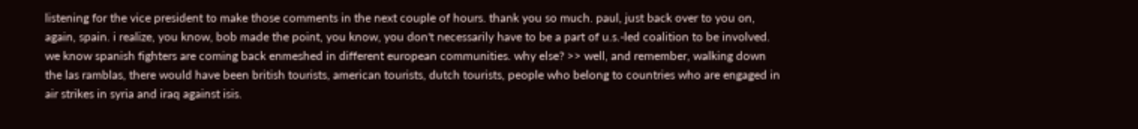listening for the vice president to make those comments in the next couple of hours. thank you so much. paul, just back over to you on, again, spain. i realize, you know, bob made the point, you know, you don't necessarily have to be a part of u.s.-led coalition to be involved. we know spanish fighters are coming back enmeshed in different european communities. why else? >> well, and remember, walking down the las ramblas, there would have been british tourists, american tourists, dutch tourists, people who belong to countries who are engaged in air strikes in syria and iraq against isis.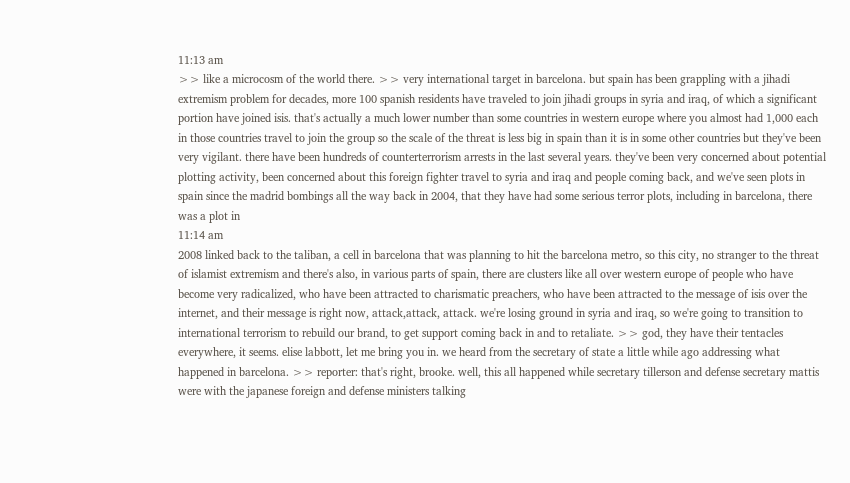11:13 am
>> like a microcosm of the world there. >> very international target in barcelona. but spain has been grappling with a jihadi extremism problem for decades, more 100 spanish residents have traveled to join jihadi groups in syria and iraq, of which a significant portion have joined isis. that's actually a much lower number than some countries in western europe where you almost had 1,000 each in those countries travel to join the group so the scale of the threat is less big in spain than it is in some other countries but they've been very vigilant. there have been hundreds of counterterrorism arrests in the last several years. they've been very concerned about potential plotting activity, been concerned about this foreign fighter travel to syria and iraq and people coming back, and we've seen plots in spain since the madrid bombings all the way back in 2004, that they have had some serious terror plots, including in barcelona, there was a plot in
11:14 am
2008 linked back to the taliban, a cell in barcelona that was planning to hit the barcelona metro, so this city, no stranger to the threat of islamist extremism and there's also, in various parts of spain, there are clusters like all over western europe of people who have become very radicalized, who have been attracted to charismatic preachers, who have been attracted to the message of isis over the internet, and their message is right now, attack,attack, attack. we're losing ground in syria and iraq, so we're going to transition to international terrorism to rebuild our brand, to get support coming back in and to retaliate. >> god, they have their tentacles everywhere, it seems. elise labbott, let me bring you in. we heard from the secretary of state a little while ago addressing what happened in barcelona. >> reporter: that's right, brooke. well, this all happened while secretary tillerson and defense secretary mattis were with the japanese foreign and defense ministers talking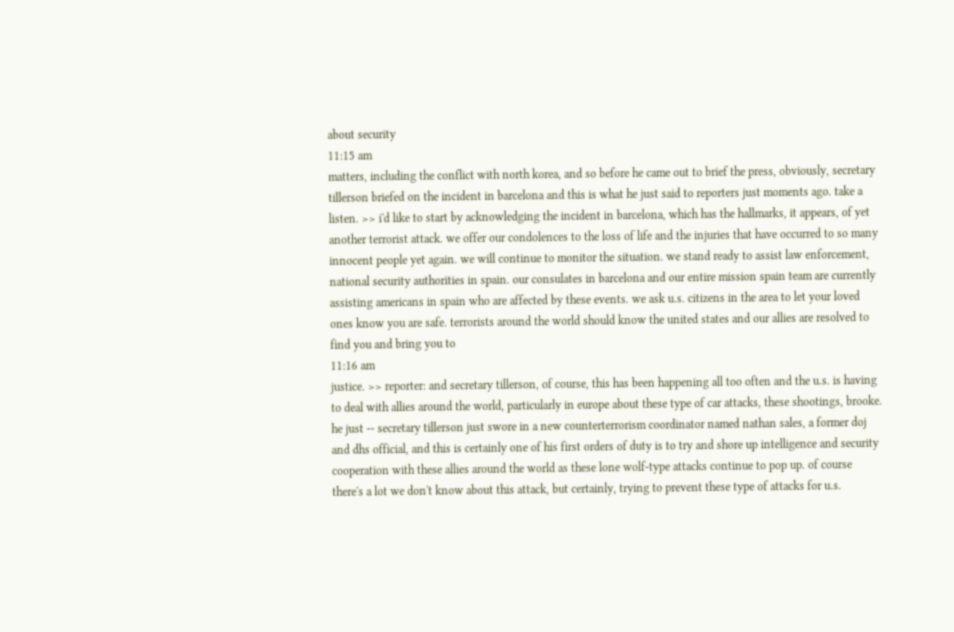about security
11:15 am
matters, including the conflict with north korea, and so before he came out to brief the press, obviously, secretary tillerson briefed on the incident in barcelona and this is what he just said to reporters just moments ago. take a listen. >> i'd like to start by acknowledging the incident in barcelona, which has the hallmarks, it appears, of yet another terrorist attack. we offer our condolences to the loss of life and the injuries that have occurred to so many innocent people yet again. we will continue to monitor the situation. we stand ready to assist law enforcement, national security authorities in spain. our consulates in barcelona and our entire mission spain team are currently assisting americans in spain who are affected by these events. we ask u.s. citizens in the area to let your loved ones know you are safe. terrorists around the world should know the united states and our allies are resolved to find you and bring you to
11:16 am
justice. >> reporter: and secretary tillerson, of course, this has been happening all too often and the u.s. is having to deal with allies around the world, particularly in europe about these type of car attacks, these shootings, brooke. he just -- secretary tillerson just swore in a new counterterrorism coordinator named nathan sales, a former doj and dhs official, and this is certainly one of his first orders of duty is to try and shore up intelligence and security cooperation with these allies around the world as these lone wolf-type attacks continue to pop up. of course there's a lot we don't know about this attack, but certainly, trying to prevent these type of attacks for u.s.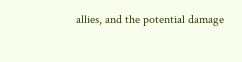allies, and the potential damage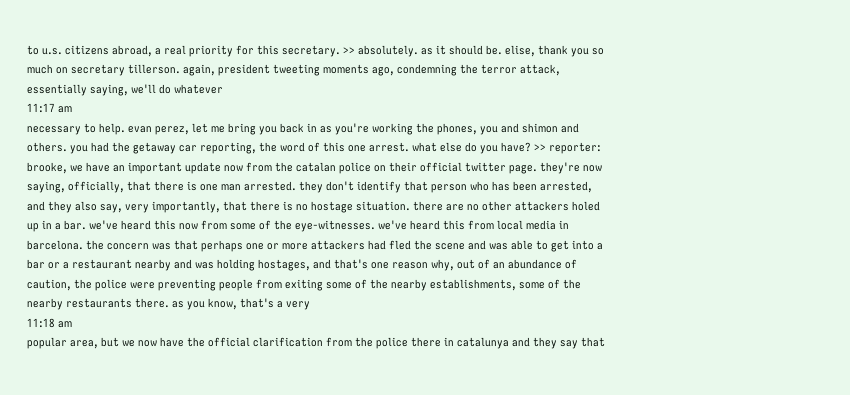to u.s. citizens abroad, a real priority for this secretary. >> absolutely. as it should be. elise, thank you so much on secretary tillerson. again, president tweeting moments ago, condemning the terror attack, essentially saying, we'll do whatever
11:17 am
necessary to help. evan perez, let me bring you back in as you're working the phones, you and shimon and others. you had the getaway car reporting, the word of this one arrest. what else do you have? >> reporter: brooke, we have an important update now from the catalan police on their official twitter page. they're now saying, officially, that there is one man arrested. they don't identify that person who has been arrested, and they also say, very importantly, that there is no hostage situation. there are no other attackers holed up in a bar. we've heard this now from some of the eye-witnesses. we've heard this from local media in barcelona. the concern was that perhaps one or more attackers had fled the scene and was able to get into a bar or a restaurant nearby and was holding hostages, and that's one reason why, out of an abundance of caution, the police were preventing people from exiting some of the nearby establishments, some of the nearby restaurants there. as you know, that's a very
11:18 am
popular area, but we now have the official clarification from the police there in catalunya and they say that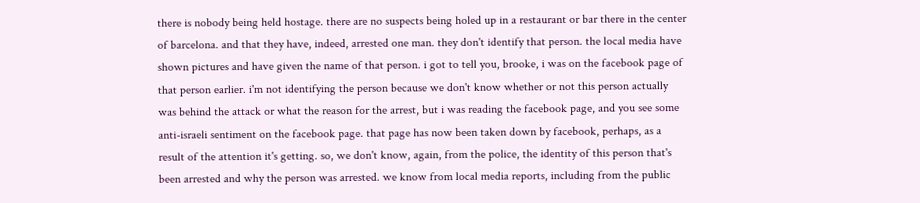there is nobody being held hostage. there are no suspects being holed up in a restaurant or bar there in the center of barcelona. and that they have, indeed, arrested one man. they don't identify that person. the local media have shown pictures and have given the name of that person. i got to tell you, brooke, i was on the facebook page of that person earlier. i'm not identifying the person because we don't know whether or not this person actually was behind the attack or what the reason for the arrest, but i was reading the facebook page, and you see some anti-israeli sentiment on the facebook page. that page has now been taken down by facebook, perhaps, as a result of the attention it's getting. so, we don't know, again, from the police, the identity of this person that's been arrested and why the person was arrested. we know from local media reports, including from the public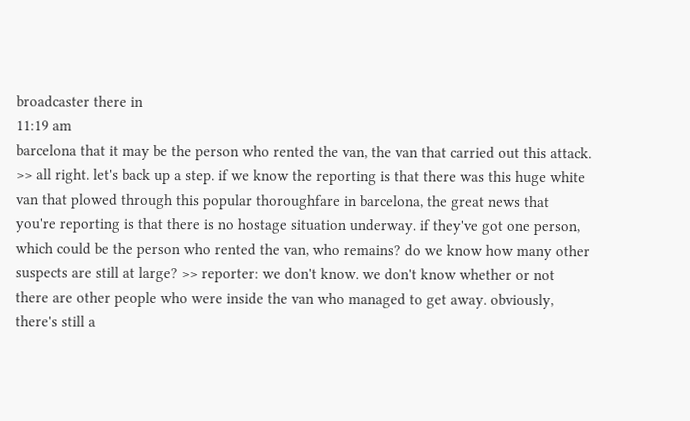broadcaster there in
11:19 am
barcelona that it may be the person who rented the van, the van that carried out this attack. >> all right. let's back up a step. if we know the reporting is that there was this huge white van that plowed through this popular thoroughfare in barcelona, the great news that you're reporting is that there is no hostage situation underway. if they've got one person, which could be the person who rented the van, who remains? do we know how many other suspects are still at large? >> reporter: we don't know. we don't know whether or not there are other people who were inside the van who managed to get away. obviously, there's still a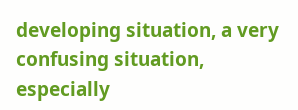developing situation, a very confusing situation, especially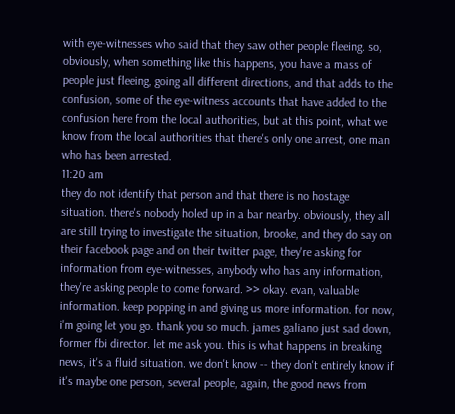with eye-witnesses who said that they saw other people fleeing. so, obviously, when something like this happens, you have a mass of people just fleeing, going all different directions, and that adds to the confusion, some of the eye-witness accounts that have added to the confusion here from the local authorities, but at this point, what we know from the local authorities that there's only one arrest, one man who has been arrested.
11:20 am
they do not identify that person and that there is no hostage situation. there's nobody holed up in a bar nearby. obviously, they all are still trying to investigate the situation, brooke, and they do say on their facebook page and on their twitter page, they're asking for information from eye-witnesses, anybody who has any information, they're asking people to come forward. >> okay. evan, valuable information. keep popping in and giving us more information. for now, i'm going let you go. thank you so much. james galiano just sad down, former fbi director. let me ask you. this is what happens in breaking news, it's a fluid situation. we don't know -- they don't entirely know if it's maybe one person, several people, again, the good news from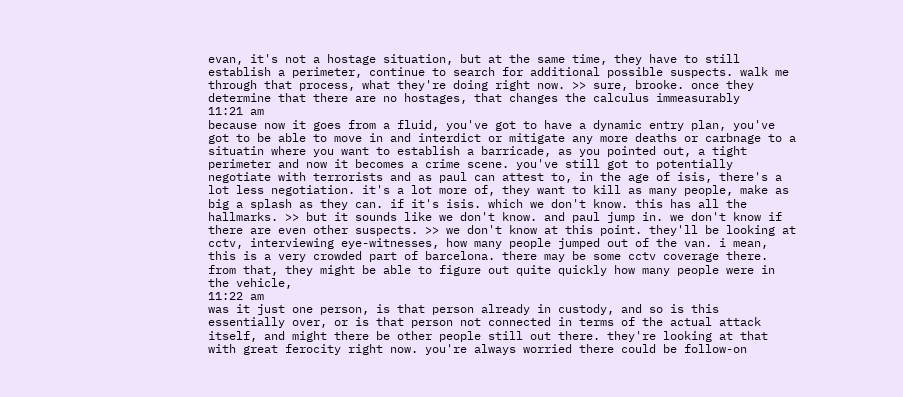evan, it's not a hostage situation, but at the same time, they have to still establish a perimeter, continue to search for additional possible suspects. walk me through that process, what they're doing right now. >> sure, brooke. once they determine that there are no hostages, that changes the calculus immeasurably
11:21 am
because now it goes from a fluid, you've got to have a dynamic entry plan, you've got to be able to move in and interdict or mitigate any more deaths or carbnage to a situatin where you want to establish a barricade, as you pointed out, a tight perimeter and now it becomes a crime scene. you've still got to potentially negotiate with terrorists and as paul can attest to, in the age of isis, there's a lot less negotiation. it's a lot more of, they want to kill as many people, make as big a splash as they can. if it's isis. which we don't know. this has all the hallmarks. >> but it sounds like we don't know. and paul jump in. we don't know if there are even other suspects. >> we don't know at this point. they'll be looking at cctv, interviewing eye-witnesses, how many people jumped out of the van. i mean, this is a very crowded part of barcelona. there may be some cctv coverage there. from that, they might be able to figure out quite quickly how many people were in the vehicle,
11:22 am
was it just one person, is that person already in custody, and so is this essentially over, or is that person not connected in terms of the actual attack itself, and might there be other people still out there. they're looking at that with great ferocity right now. you're always worried there could be follow-on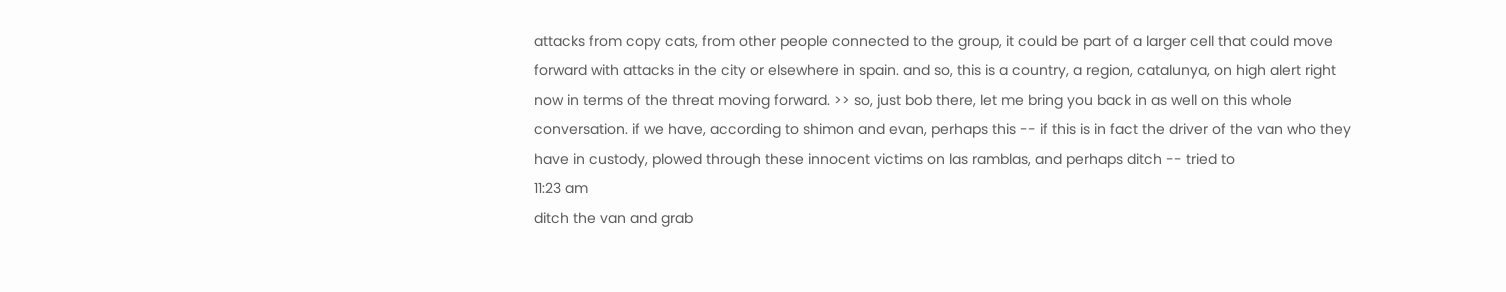attacks from copy cats, from other people connected to the group, it could be part of a larger cell that could move forward with attacks in the city or elsewhere in spain. and so, this is a country, a region, catalunya, on high alert right now in terms of the threat moving forward. >> so, just bob there, let me bring you back in as well on this whole conversation. if we have, according to shimon and evan, perhaps this -- if this is in fact the driver of the van who they have in custody, plowed through these innocent victims on las ramblas, and perhaps ditch -- tried to
11:23 am
ditch the van and grab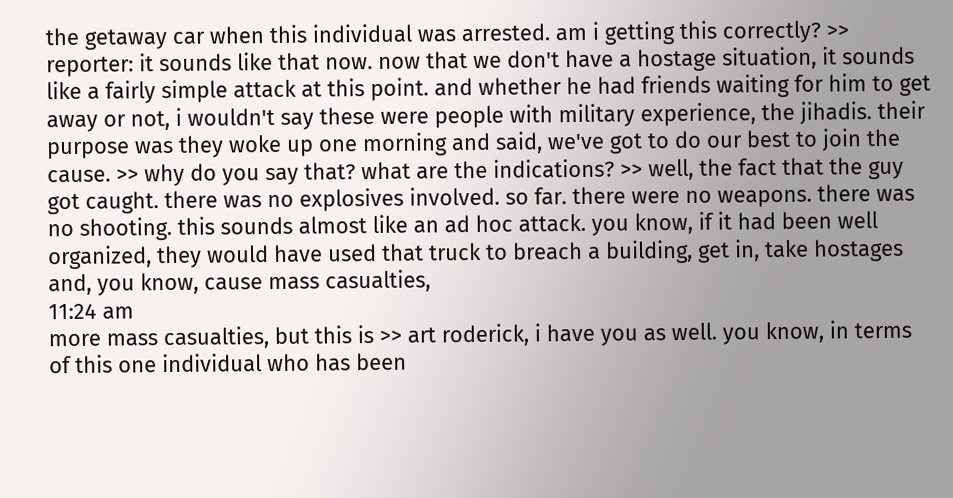the getaway car when this individual was arrested. am i getting this correctly? >> reporter: it sounds like that now. now that we don't have a hostage situation, it sounds like a fairly simple attack at this point. and whether he had friends waiting for him to get away or not, i wouldn't say these were people with military experience, the jihadis. their purpose was they woke up one morning and said, we've got to do our best to join the cause. >> why do you say that? what are the indications? >> well, the fact that the guy got caught. there was no explosives involved. so far. there were no weapons. there was no shooting. this sounds almost like an ad hoc attack. you know, if it had been well organized, they would have used that truck to breach a building, get in, take hostages and, you know, cause mass casualties,
11:24 am
more mass casualties, but this is >> art roderick, i have you as well. you know, in terms of this one individual who has been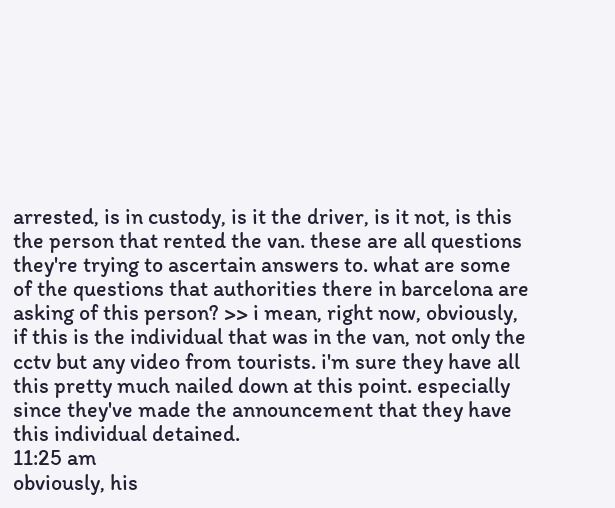arrested, is in custody, is it the driver, is it not, is this the person that rented the van. these are all questions they're trying to ascertain answers to. what are some of the questions that authorities there in barcelona are asking of this person? >> i mean, right now, obviously, if this is the individual that was in the van, not only the cctv but any video from tourists. i'm sure they have all this pretty much nailed down at this point. especially since they've made the announcement that they have this individual detained.
11:25 am
obviously, his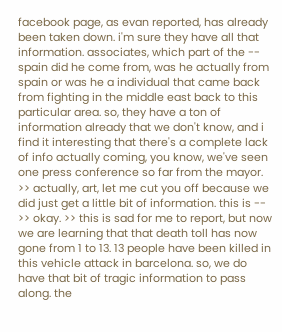facebook page, as evan reported, has already been taken down. i'm sure they have all that information. associates, which part of the -- spain did he come from, was he actually from spain or was he a individual that came back from fighting in the middle east back to this particular area. so, they have a ton of information already that we don't know, and i find it interesting that there's a complete lack of info actually coming, you know, we've seen one press conference so far from the mayor. >> actually, art, let me cut you off because we did just get a little bit of information. this is -- >> okay. >> this is sad for me to report, but now we are learning that that death toll has now gone from 1 to 13. 13 people have been killed in this vehicle attack in barcelona. so, we do have that bit of tragic information to pass along. the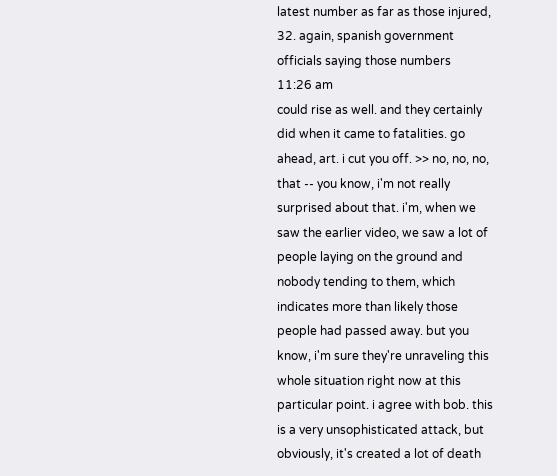latest number as far as those injured, 32. again, spanish government officials saying those numbers
11:26 am
could rise as well. and they certainly did when it came to fatalities. go ahead, art. i cut you off. >> no, no, no, that -- you know, i'm not really surprised about that. i'm, when we saw the earlier video, we saw a lot of people laying on the ground and nobody tending to them, which indicates more than likely those people had passed away. but you know, i'm sure they're unraveling this whole situation right now at this particular point. i agree with bob. this is a very unsophisticated attack, but obviously, it's created a lot of death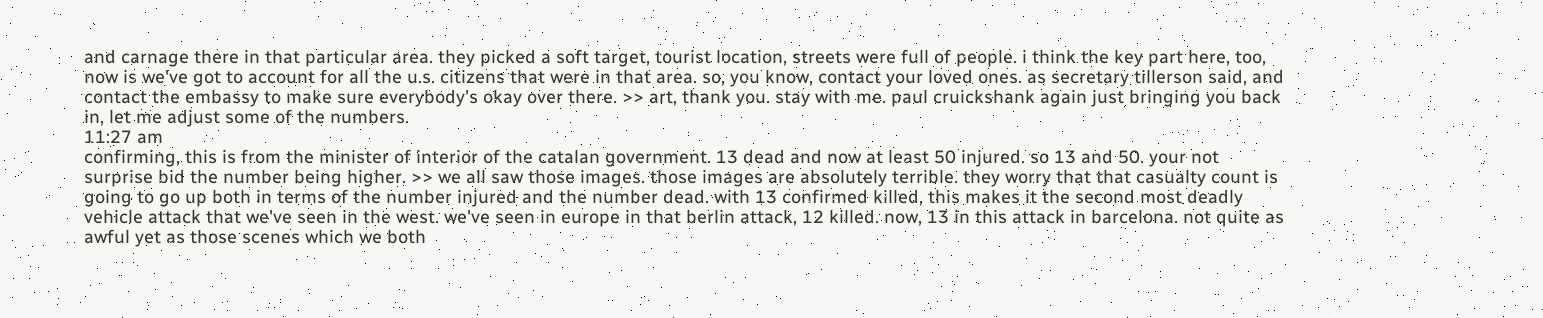and carnage there in that particular area. they picked a soft target, tourist location, streets were full of people. i think the key part here, too, now is we've got to account for all the u.s. citizens that were in that area. so, you know, contact your loved ones. as secretary tillerson said, and contact the embassy to make sure everybody's okay over there. >> art, thank you. stay with me. paul cruickshank again just bringing you back in, let me adjust some of the numbers.
11:27 am
confirming, this is from the minister of interior of the catalan government. 13 dead and now at least 50 injured. so 13 and 50. your not surprise bid the number being higher. >> we all saw those images. those images are absolutely terrible. they worry that that casualty count is going to go up both in terms of the number injured and the number dead. with 13 confirmed killed, this makes it the second most deadly vehicle attack that we've seen in the west. we've seen in europe in that berlin attack, 12 killed. now, 13 in this attack in barcelona. not quite as awful yet as those scenes which we both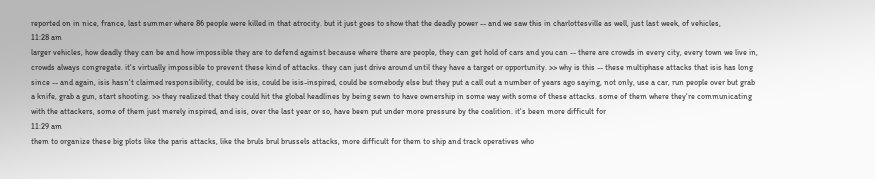reported on in nice, france, last summer where 86 people were killed in that atrocity. but it just goes to show that the deadly power -- and we saw this in charlottesville as well, just last week, of vehicles,
11:28 am
larger vehicles, how deadly they can be and how impossible they are to defend against because where there are people, they can get hold of cars and you can -- there are crowds in every city, every town we live in, crowds always congregate. it's virtually impossible to prevent these kind of attacks. they can just drive around until they have a target or opportunity. >> why is this -- these multiphase attacks that isis has long since -- and again, isis hasn't claimed responsibility, could be isis, could be isis-inspired, could be somebody else but they put a call out a number of years ago saying, not only, use a car, run people over but grab a knife, grab a gun, start shooting. >> they realized that they could hit the global headlines by being sewn to have ownership in some way with some of these attacks. some of them where they're communicating with the attackers, some of them just merely inspired, and isis, over the last year or so, have been put under more pressure by the coalition. it's been more difficult for
11:29 am
them to organize these big plots like the paris attacks, like the bruls brul brussels attacks, more difficult for them to ship and track operatives who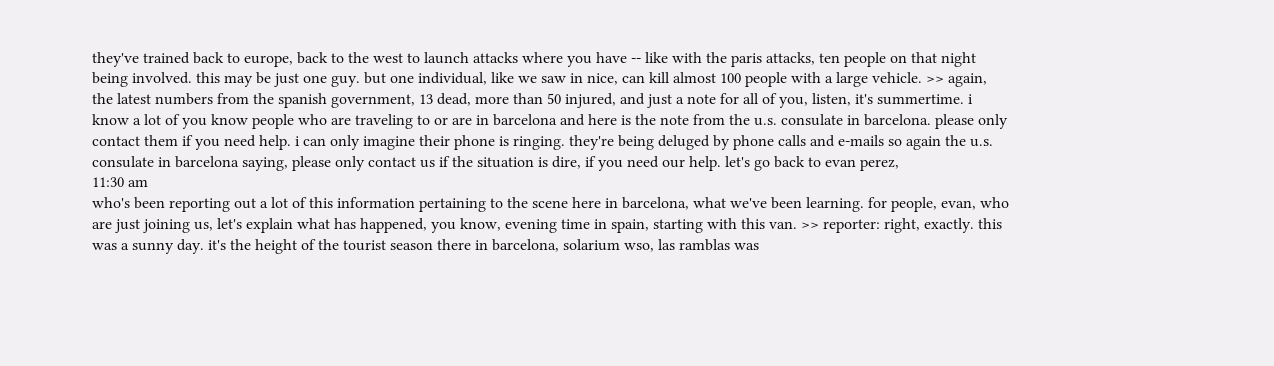they've trained back to europe, back to the west to launch attacks where you have -- like with the paris attacks, ten people on that night being involved. this may be just one guy. but one individual, like we saw in nice, can kill almost 100 people with a large vehicle. >> again, the latest numbers from the spanish government, 13 dead, more than 50 injured, and just a note for all of you, listen, it's summertime. i know a lot of you know people who are traveling to or are in barcelona and here is the note from the u.s. consulate in barcelona. please only contact them if you need help. i can only imagine their phone is ringing. they're being deluged by phone calls and e-mails so again the u.s. consulate in barcelona saying, please only contact us if the situation is dire, if you need our help. let's go back to evan perez,
11:30 am
who's been reporting out a lot of this information pertaining to the scene here in barcelona, what we've been learning. for people, evan, who are just joining us, let's explain what has happened, you know, evening time in spain, starting with this van. >> reporter: right, exactly. this was a sunny day. it's the height of the tourist season there in barcelona, solarium wso, las ramblas was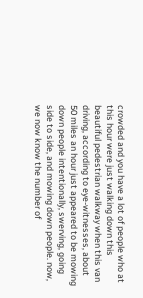crowded and you have a lot of people who at this hour were just walking down this beautiful pedestrian walkway when this van driving, according to eye-witnesses, about 50 miles an hour just appeared to be mowing down people intentionally, swerving, going side to side, and mowing down people. now, we now know the number of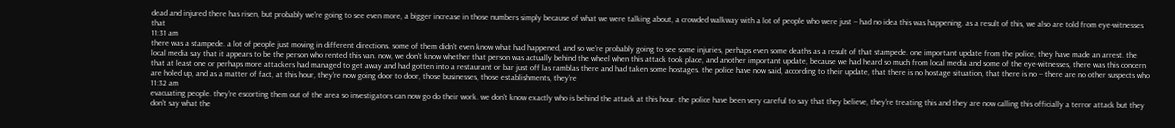dead and injured there has risen, but probably we're going to see even more, a bigger increase in those numbers simply because of what we were talking about, a crowded walkway with a lot of people who were just -- had no idea this was happening. as a result of this, we also are told from eye-witnesses that
11:31 am
there was a stampede. a lot of people just moving in different directions. some of them didn't even know what had happened, and so we're probably going to see some injuries, perhaps even some deaths as a result of that stampede. one important update from the police, they have made an arrest. the local media say that it appears to be the person who rented this van. now, we don't know whether that person was actually behind the wheel when this attack took place, and another important update, because we had heard so much from local media and some of the eye-witnesses, there was this concern that at least one or perhaps more attackers had managed to get away and had gotten into a restaurant or bar just off las ramblas there and had taken some hostages. the police have now said, according to their update, that there is no hostage situation, that there is no -- there are no other suspects who are holed up, and as a matter of fact, at this hour, they're now going door to door, those businesses, those establishments, they're
11:32 am
evacuating people. they're escorting them out of the area so investigators can now go do their work. we don't know exactly who is behind the attack at this hour. the police have been very careful to say that they believe, they're treating this and they are now calling this officially a terror attack but they don't say what the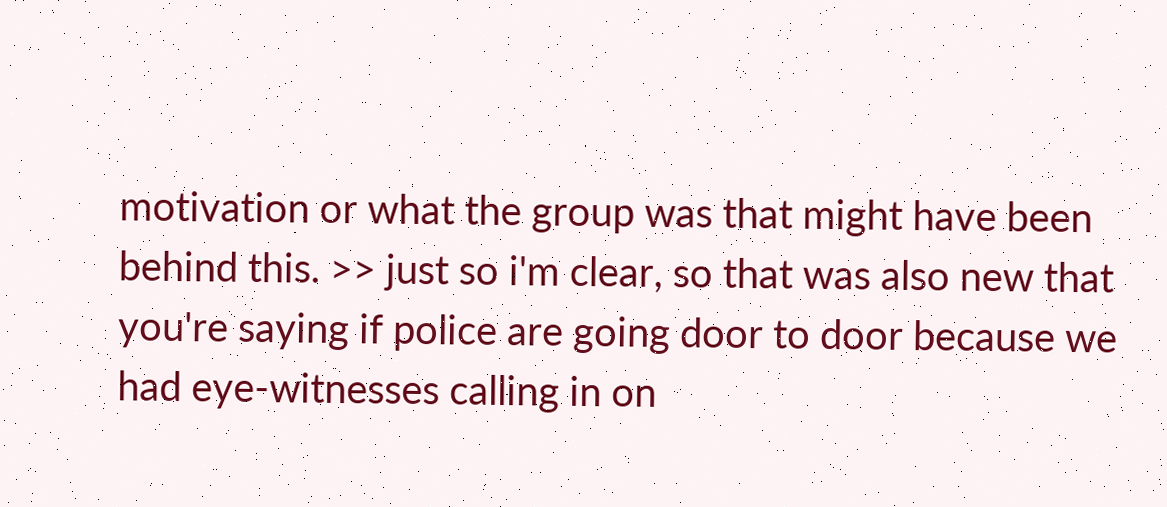motivation or what the group was that might have been behind this. >> just so i'm clear, so that was also new that you're saying if police are going door to door because we had eye-witnesses calling in on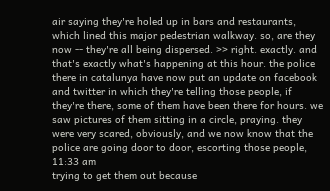air saying they're holed up in bars and restaurants, which lined this major pedestrian walkway. so, are they now -- they're all being dispersed. >> right. exactly. and that's exactly what's happening at this hour. the police there in catalunya have now put an update on facebook and twitter in which they're telling those people, if they're there, some of them have been there for hours. we saw pictures of them sitting in a circle, praying. they were very scared, obviously, and we now know that the police are going door to door, escorting those people,
11:33 am
trying to get them out because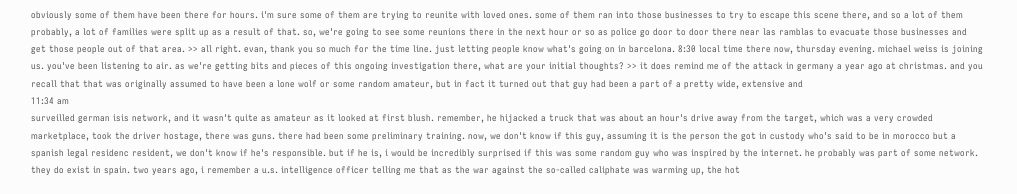obviously some of them have been there for hours. i'm sure some of them are trying to reunite with loved ones. some of them ran into those businesses to try to escape this scene there, and so a lot of them probably, a lot of families were split up as a result of that. so, we're going to see some reunions there in the next hour or so as police go door to door there near las ramblas to evacuate those businesses and get those people out of that area. >> all right. evan, thank you so much for the time line. just letting people know what's going on in barcelona. 8:30 local time there now, thursday evening. michael weiss is joining us. you've been listening to air. as we're getting bits and pieces of this ongoing investigation there, what are your initial thoughts? >> it does remind me of the attack in germany a year ago at christmas. and you recall that that was originally assumed to have been a lone wolf or some random amateur, but in fact it turned out that guy had been a part of a pretty wide, extensive and
11:34 am
surveilled german isis network, and it wasn't quite as amateur as it looked at first blush. remember, he hijacked a truck that was about an hour's drive away from the target, which was a very crowded marketplace, took the driver hostage, there was guns. there had been some preliminary training. now, we don't know if this guy, assuming it is the person the got in custody who's said to be in morocco but a spanish legal residenc resident, we don't know if he's responsible. but if he is, i would be incredibly surprised if this was some random guy who was inspired by the internet. he probably was part of some network. they do exist in spain. two years ago, i remember a u.s. intelligence officer telling me that as the war against the so-called caliphate was warming up, the hot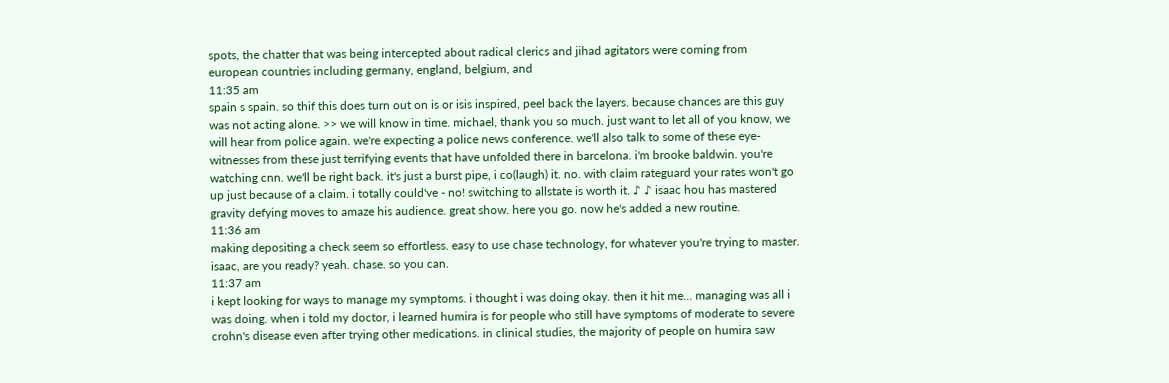spots, the chatter that was being intercepted about radical clerics and jihad agitators were coming from european countries including germany, england, belgium, and
11:35 am
spain s spain. so thif this does turn out on is or isis inspired, peel back the layers. because chances are this guy was not acting alone. >> we will know in time. michael, thank you so much. just want to let all of you know, we will hear from police again. we're expecting a police news conference. we'll also talk to some of these eye-witnesses from these just terrifying events that have unfolded there in barcelona. i'm brooke baldwin. you're watching cnn. we'll be right back. it's just a burst pipe, i co(laugh) it. no. with claim rateguard your rates won't go up just because of a claim. i totally could've - no! switching to allstate is worth it. ♪ ♪ isaac hou has mastered gravity defying moves to amaze his audience. great show. here you go. now he's added a new routine.
11:36 am
making depositing a check seem so effortless. easy to use chase technology, for whatever you're trying to master. isaac, are you ready? yeah. chase. so you can.
11:37 am
i kept looking for ways to manage my symptoms. i thought i was doing okay. then it hit me... managing was all i was doing. when i told my doctor, i learned humira is for people who still have symptoms of moderate to severe crohn's disease even after trying other medications. in clinical studies, the majority of people on humira saw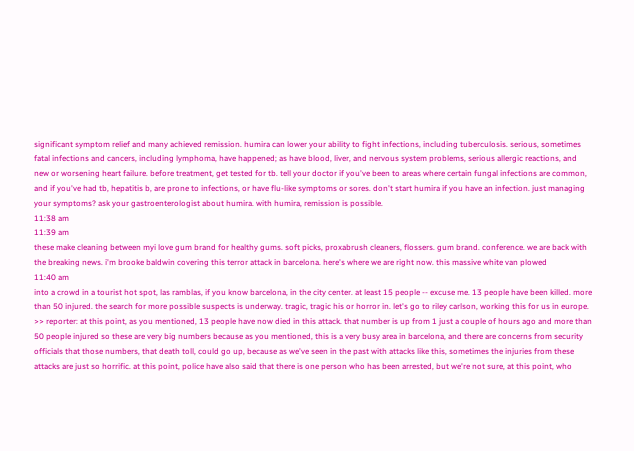significant symptom relief and many achieved remission. humira can lower your ability to fight infections, including tuberculosis. serious, sometimes fatal infections and cancers, including lymphoma, have happened; as have blood, liver, and nervous system problems, serious allergic reactions, and new or worsening heart failure. before treatment, get tested for tb. tell your doctor if you've been to areas where certain fungal infections are common, and if you've had tb, hepatitis b, are prone to infections, or have flu-like symptoms or sores. don't start humira if you have an infection. just managing your symptoms? ask your gastroenterologist about humira. with humira, remission is possible.
11:38 am
11:39 am
these make cleaning between myi love gum brand for healthy gums. soft picks, proxabrush cleaners, flossers. gum brand. conference. we are back with the breaking news. i'm brooke baldwin covering this terror attack in barcelona. here's where we are right now. this massive white van plowed
11:40 am
into a crowd in a tourist hot spot, las ramblas, if you know barcelona, in the city center. at least 15 people -- excuse me. 13 people have been killed. more than 50 injured. the search for more possible suspects is underway. tragic, tragic his or horror in. let's go to riley carlson, working this for us in europe. >> reporter: at this point, as you mentioned, 13 people have now died in this attack. that number is up from 1 just a couple of hours ago and more than 50 people injured so these are very big numbers because as you mentioned, this is a very busy area in barcelona, and there are concerns from security officials that those numbers, that death toll, could go up, because as we've seen in the past with attacks like this, sometimes the injuries from these attacks are just so horrific. at this point, police have also said that there is one person who has been arrested, but we're not sure, at this point, who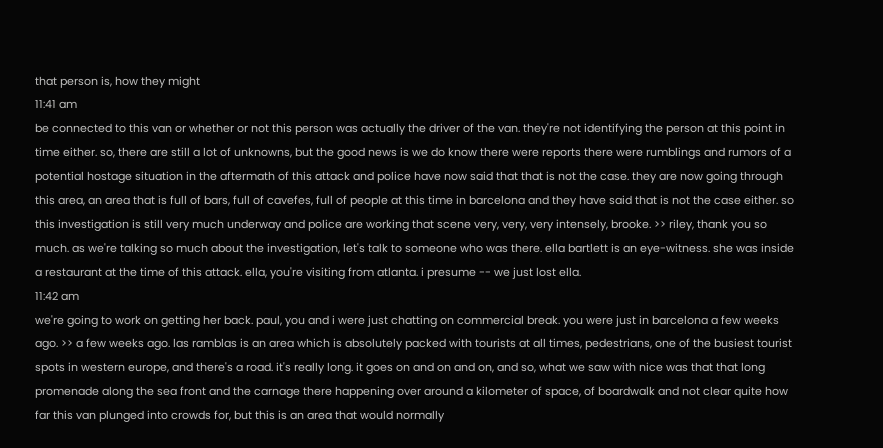that person is, how they might
11:41 am
be connected to this van or whether or not this person was actually the driver of the van. they're not identifying the person at this point in time either. so, there are still a lot of unknowns, but the good news is we do know there were reports there were rumblings and rumors of a potential hostage situation in the aftermath of this attack and police have now said that that is not the case. they are now going through this area, an area that is full of bars, full of cavefes, full of people at this time in barcelona and they have said that is not the case either. so this investigation is still very much underway and police are working that scene very, very, very intensely, brooke. >> riley, thank you so much. as we're talking so much about the investigation, let's talk to someone who was there. ella bartlett is an eye-witness. she was inside a restaurant at the time of this attack. ella, you're visiting from atlanta. i presume -- we just lost ella.
11:42 am
we're going to work on getting her back. paul, you and i were just chatting on commercial break. you were just in barcelona a few weeks ago. >> a few weeks ago. las ramblas is an area which is absolutely packed with tourists at all times, pedestrians, one of the busiest tourist spots in western europe, and there's a road. it's really long. it goes on and on and on, and so, what we saw with nice was that that long promenade along the sea front and the carnage there happening over around a kilometer of space, of boardwalk and not clear quite how far this van plunged into crowds for, but this is an area that would normally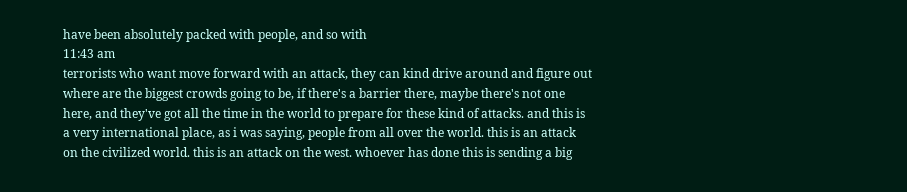have been absolutely packed with people, and so with
11:43 am
terrorists who want move forward with an attack, they can kind drive around and figure out where are the biggest crowds going to be, if there's a barrier there, maybe there's not one here, and they've got all the time in the world to prepare for these kind of attacks. and this is a very international place, as i was saying, people from all over the world. this is an attack on the civilized world. this is an attack on the west. whoever has done this is sending a big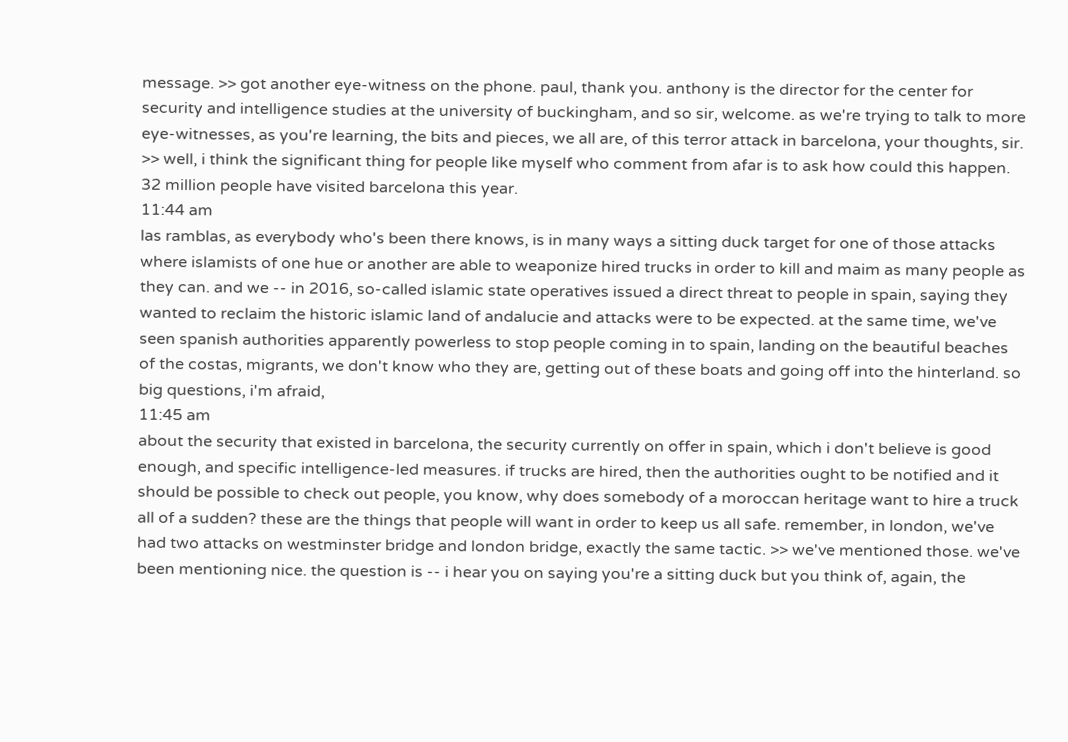message. >> got another eye-witness on the phone. paul, thank you. anthony is the director for the center for security and intelligence studies at the university of buckingham, and so sir, welcome. as we're trying to talk to more eye-witnesses, as you're learning, the bits and pieces, we all are, of this terror attack in barcelona, your thoughts, sir. >> well, i think the significant thing for people like myself who comment from afar is to ask how could this happen. 32 million people have visited barcelona this year.
11:44 am
las ramblas, as everybody who's been there knows, is in many ways a sitting duck target for one of those attacks where islamists of one hue or another are able to weaponize hired trucks in order to kill and maim as many people as they can. and we -- in 2016, so-called islamic state operatives issued a direct threat to people in spain, saying they wanted to reclaim the historic islamic land of andalucie and attacks were to be expected. at the same time, we've seen spanish authorities apparently powerless to stop people coming in to spain, landing on the beautiful beaches of the costas, migrants, we don't know who they are, getting out of these boats and going off into the hinterland. so big questions, i'm afraid,
11:45 am
about the security that existed in barcelona, the security currently on offer in spain, which i don't believe is good enough, and specific intelligence-led measures. if trucks are hired, then the authorities ought to be notified and it should be possible to check out people, you know, why does somebody of a moroccan heritage want to hire a truck all of a sudden? these are the things that people will want in order to keep us all safe. remember, in london, we've had two attacks on westminster bridge and london bridge, exactly the same tactic. >> we've mentioned those. we've been mentioning nice. the question is -- i hear you on saying you're a sitting duck but you think of, again, the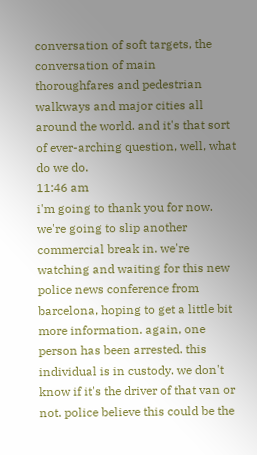conversation of soft targets, the conversation of main thoroughfares and pedestrian walkways and major cities all around the world. and it's that sort of ever-arching question, well, what do we do.
11:46 am
i'm going to thank you for now. we're going to slip another commercial break in. we're watching and waiting for this new police news conference from barcelona, hoping to get a little bit more information. again, one person has been arrested. this individual is in custody. we don't know if it's the driver of that van or not. police believe this could be the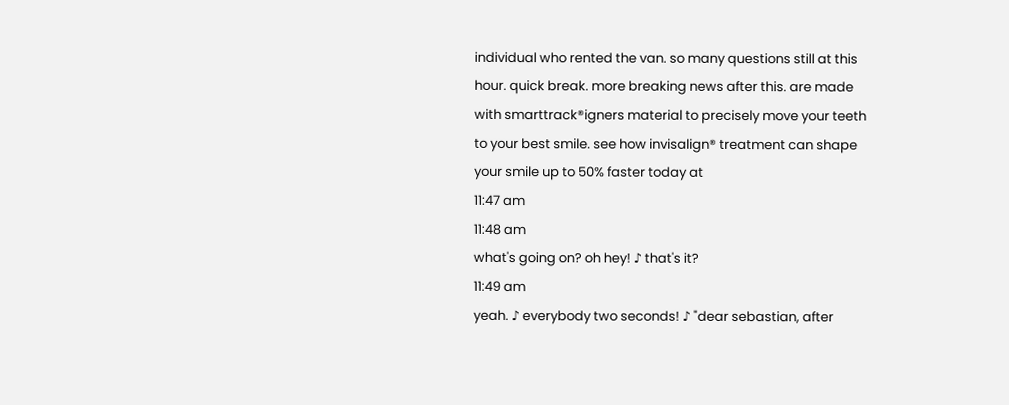individual who rented the van. so many questions still at this hour. quick break. more breaking news after this. are made with smarttrack®igners material to precisely move your teeth to your best smile. see how invisalign® treatment can shape your smile up to 50% faster today at
11:47 am
11:48 am
what's going on? oh hey! ♪ that's it?
11:49 am
yeah. ♪ everybody two seconds! ♪ "dear sebastian, after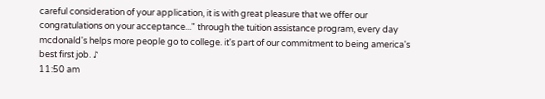careful consideration of your application, it is with great pleasure that we offer our congratulations on your acceptance..." through the tuition assistance program, every day mcdonald's helps more people go to college. it's part of our commitment to being america's best first job. ♪
11:50 am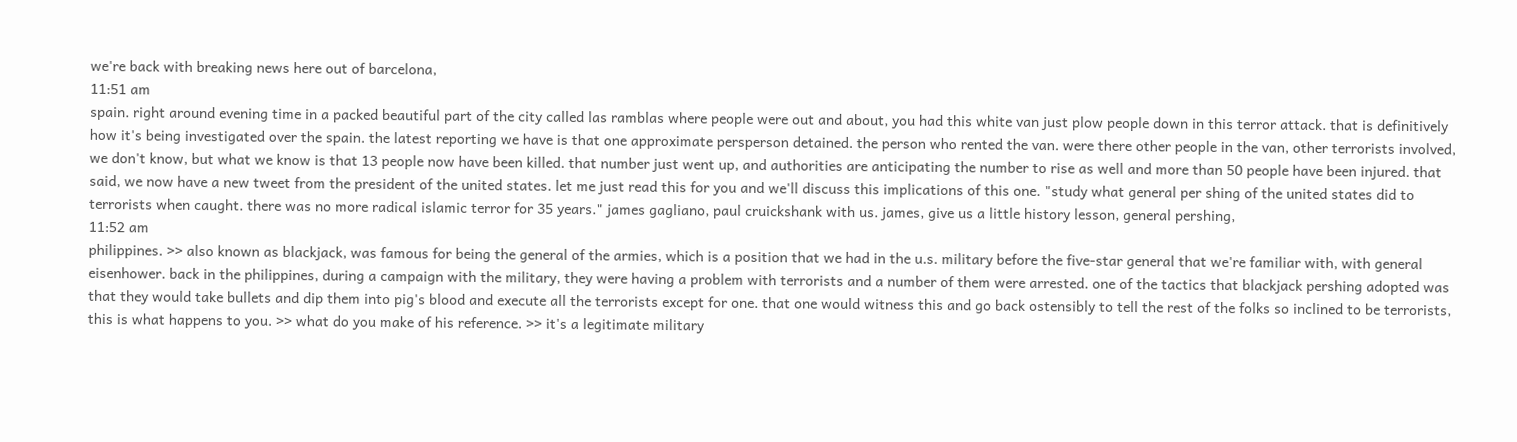we're back with breaking news here out of barcelona,
11:51 am
spain. right around evening time in a packed beautiful part of the city called las ramblas where people were out and about, you had this white van just plow people down in this terror attack. that is definitively how it's being investigated over the spain. the latest reporting we have is that one approximate persperson detained. the person who rented the van. were there other people in the van, other terrorists involved, we don't know, but what we know is that 13 people now have been killed. that number just went up, and authorities are anticipating the number to rise as well and more than 50 people have been injured. that said, we now have a new tweet from the president of the united states. let me just read this for you and we'll discuss this implications of this one. "study what general per shing of the united states did to terrorists when caught. there was no more radical islamic terror for 35 years." james gagliano, paul cruickshank with us. james, give us a little history lesson, general pershing,
11:52 am
philippines. >> also known as blackjack, was famous for being the general of the armies, which is a position that we had in the u.s. military before the five-star general that we're familiar with, with general eisenhower. back in the philippines, during a campaign with the military, they were having a problem with terrorists and a number of them were arrested. one of the tactics that blackjack pershing adopted was that they would take bullets and dip them into pig's blood and execute all the terrorists except for one. that one would witness this and go back ostensibly to tell the rest of the folks so inclined to be terrorists, this is what happens to you. >> what do you make of his reference. >> it's a legitimate military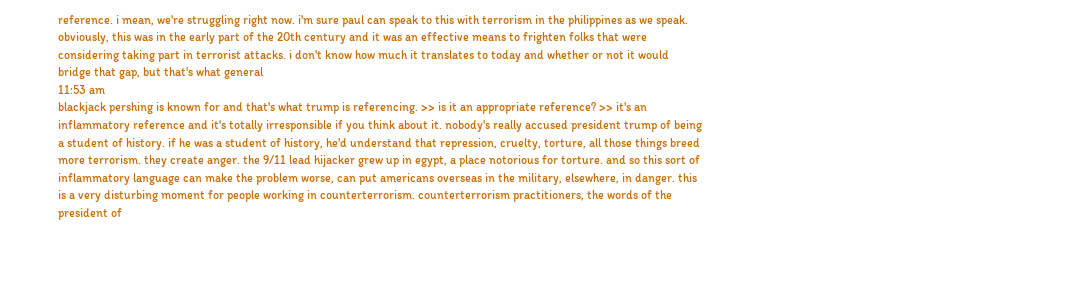reference. i mean, we're struggling right now. i'm sure paul can speak to this with terrorism in the philippines as we speak. obviously, this was in the early part of the 20th century and it was an effective means to frighten folks that were considering taking part in terrorist attacks. i don't know how much it translates to today and whether or not it would bridge that gap, but that's what general
11:53 am
blackjack pershing is known for and that's what trump is referencing. >> is it an appropriate reference? >> it's an inflammatory reference and it's totally irresponsible if you think about it. nobody's really accused president trump of being a student of history. if he was a student of history, he'd understand that repression, cruelty, torture, all those things breed more terrorism. they create anger. the 9/11 lead hijacker grew up in egypt, a place notorious for torture. and so this sort of inflammatory language can make the problem worse, can put americans overseas in the military, elsewhere, in danger. this is a very disturbing moment for people working in counterterrorism. counterterrorism practitioners, the words of the president of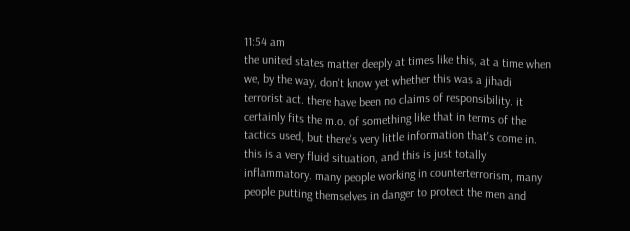11:54 am
the united states matter deeply at times like this, at a time when we, by the way, don't know yet whether this was a jihadi terrorist act. there have been no claims of responsibility. it certainly fits the m.o. of something like that in terms of the tactics used, but there's very little information that's come in. this is a very fluid situation, and this is just totally inflammatory. many people working in counterterrorism, many people putting themselves in danger to protect the men and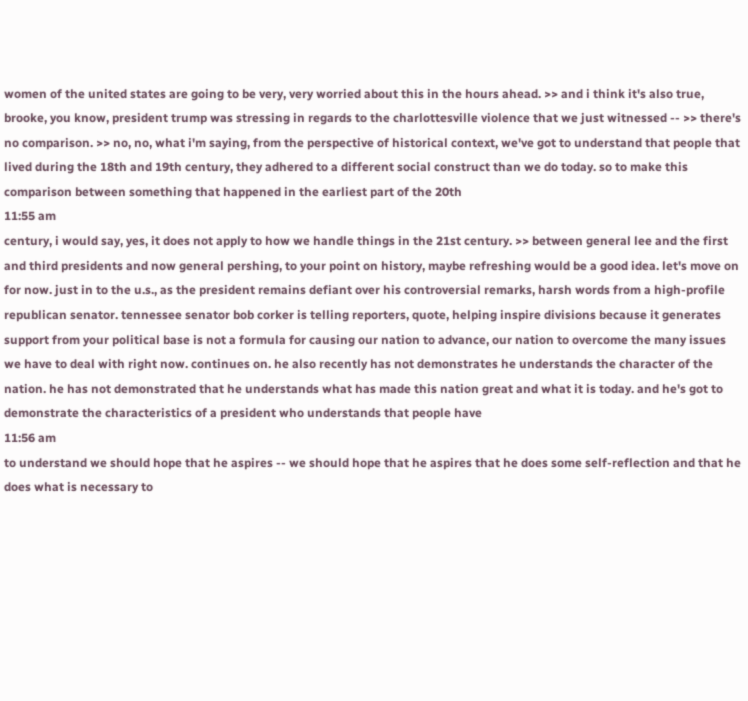women of the united states are going to be very, very worried about this in the hours ahead. >> and i think it's also true, brooke, you know, president trump was stressing in regards to the charlottesville violence that we just witnessed -- >> there's no comparison. >> no, no, what i'm saying, from the perspective of historical context, we've got to understand that people that lived during the 18th and 19th century, they adhered to a different social construct than we do today. so to make this comparison between something that happened in the earliest part of the 20th
11:55 am
century, i would say, yes, it does not apply to how we handle things in the 21st century. >> between general lee and the first and third presidents and now general pershing, to your point on history, maybe refreshing would be a good idea. let's move on for now. just in to the u.s., as the president remains defiant over his controversial remarks, harsh words from a high-profile republican senator. tennessee senator bob corker is telling reporters, quote, helping inspire divisions because it generates support from your political base is not a formula for causing our nation to advance, our nation to overcome the many issues we have to deal with right now. continues on. he also recently has not demonstrates he understands the character of the nation. he has not demonstrated that he understands what has made this nation great and what it is today. and he's got to demonstrate the characteristics of a president who understands that people have
11:56 am
to understand we should hope that he aspires -- we should hope that he aspires that he does some self-reflection and that he does what is necessary to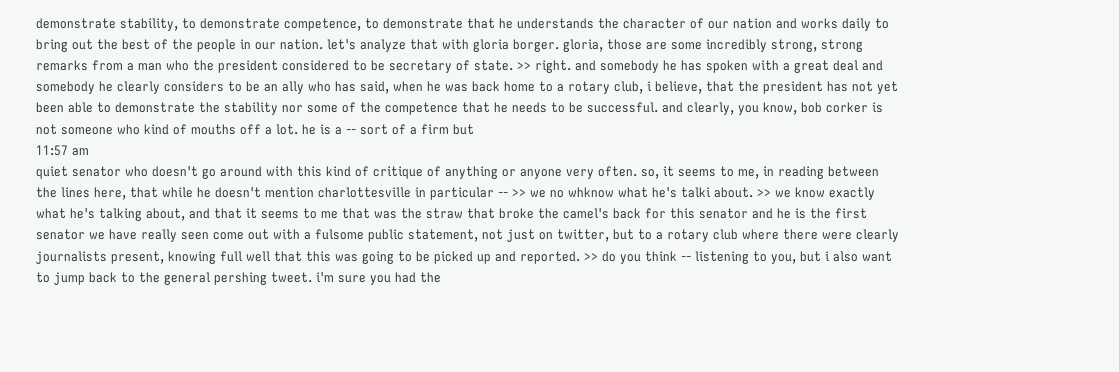demonstrate stability, to demonstrate competence, to demonstrate that he understands the character of our nation and works daily to bring out the best of the people in our nation. let's analyze that with gloria borger. gloria, those are some incredibly strong, strong remarks from a man who the president considered to be secretary of state. >> right. and somebody he has spoken with a great deal and somebody he clearly considers to be an ally who has said, when he was back home to a rotary club, i believe, that the president has not yet been able to demonstrate the stability nor some of the competence that he needs to be successful. and clearly, you know, bob corker is not someone who kind of mouths off a lot. he is a -- sort of a firm but
11:57 am
quiet senator who doesn't go around with this kind of critique of anything or anyone very often. so, it seems to me, in reading between the lines here, that while he doesn't mention charlottesville in particular -- >> we no whknow what he's talki about. >> we know exactly what he's talking about, and that it seems to me that was the straw that broke the camel's back for this senator and he is the first senator we have really seen come out with a fulsome public statement, not just on twitter, but to a rotary club where there were clearly journalists present, knowing full well that this was going to be picked up and reported. >> do you think -- listening to you, but i also want to jump back to the general pershing tweet. i'm sure you had the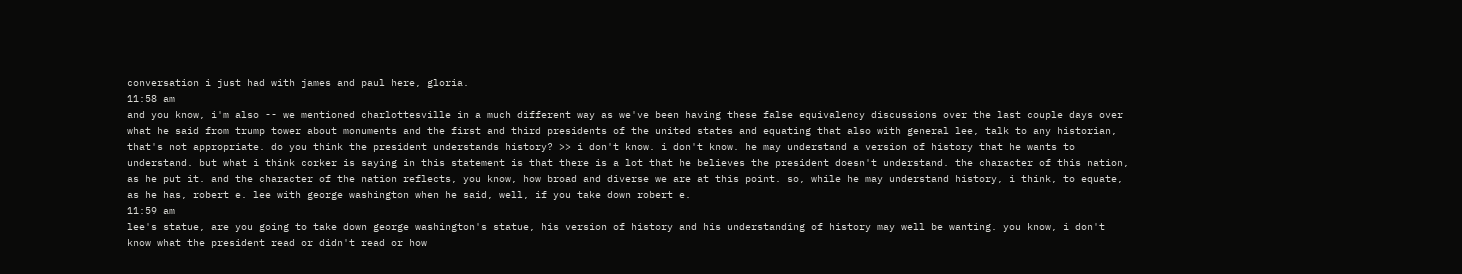conversation i just had with james and paul here, gloria.
11:58 am
and you know, i'm also -- we mentioned charlottesville in a much different way as we've been having these false equivalency discussions over the last couple days over what he said from trump tower about monuments and the first and third presidents of the united states and equating that also with general lee, talk to any historian, that's not appropriate. do you think the president understands history? >> i don't know. i don't know. he may understand a version of history that he wants to understand. but what i think corker is saying in this statement is that there is a lot that he believes the president doesn't understand. the character of this nation, as he put it. and the character of the nation reflects, you know, how broad and diverse we are at this point. so, while he may understand history, i think, to equate, as he has, robert e. lee with george washington when he said, well, if you take down robert e.
11:59 am
lee's statue, are you going to take down george washington's statue, his version of history and his understanding of history may well be wanting. you know, i don't know what the president read or didn't read or how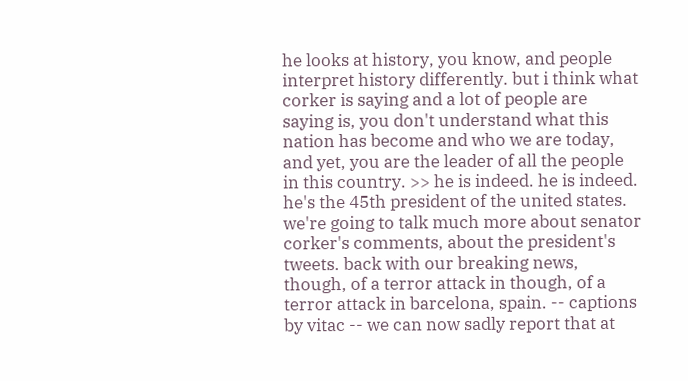he looks at history, you know, and people interpret history differently. but i think what corker is saying and a lot of people are saying is, you don't understand what this nation has become and who we are today, and yet, you are the leader of all the people in this country. >> he is indeed. he is indeed. he's the 45th president of the united states. we're going to talk much more about senator corker's comments, about the president's tweets. back with our breaking news, though, of a terror attack in though, of a terror attack in barcelona, spain. -- captions by vitac -- we can now sadly report that at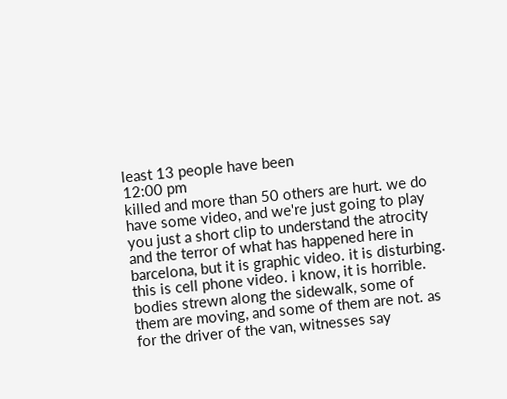least 13 people have been
12:00 pm
killed and more than 50 others are hurt. we do have some video, and we're just going to play you just a short clip to understand the atrocity and the terror of what has happened here in barcelona, but it is graphic video. it is disturbing. this is cell phone video. i know, it is horrible. bodies strewn along the sidewalk, some of them are moving, and some of them are not. as for the driver of the van, witnesses say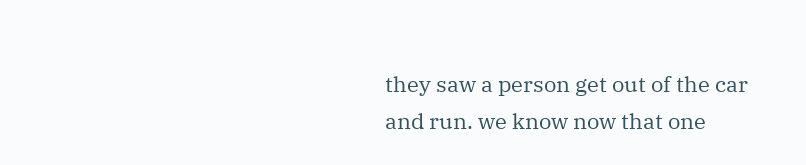they saw a person get out of the car and run. we know now that one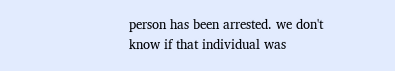person has been arrested. we don't know if that individual was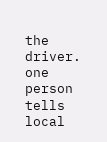the driver. one person tells local